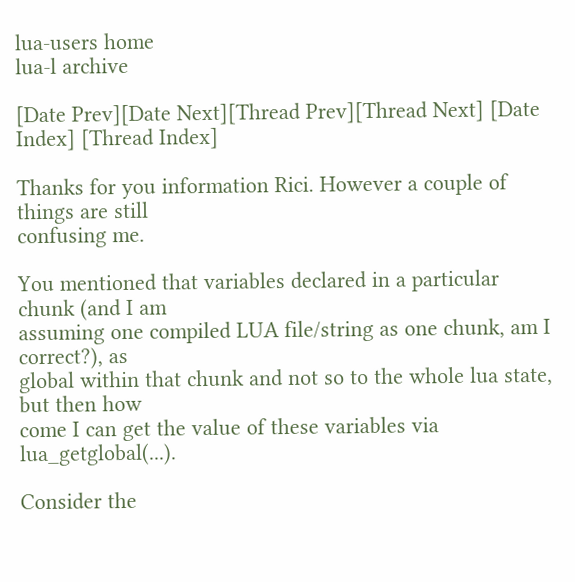lua-users home
lua-l archive

[Date Prev][Date Next][Thread Prev][Thread Next] [Date Index] [Thread Index]

Thanks for you information Rici. However a couple of things are still
confusing me.

You mentioned that variables declared in a particular chunk (and I am
assuming one compiled LUA file/string as one chunk, am I correct?), as
global within that chunk and not so to the whole lua state, but then how
come I can get the value of these variables via lua_getglobal(...).

Consider the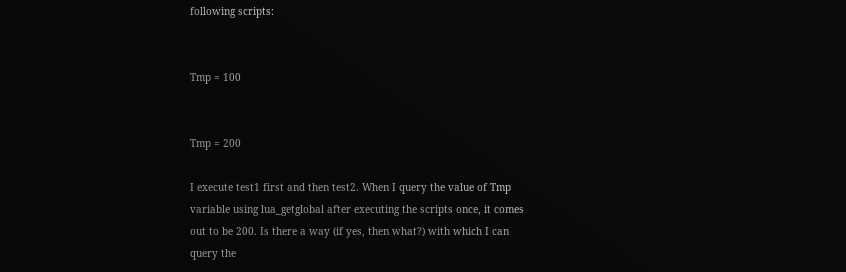following scripts:


Tmp = 100


Tmp = 200

I execute test1 first and then test2. When I query the value of Tmp
variable using lua_getglobal after executing the scripts once, it comes
out to be 200. Is there a way (if yes, then what?) with which I can
query the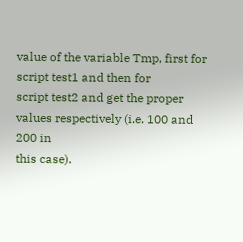value of the variable Tmp, first for script test1 and then for
script test2 and get the proper values respectively (i.e. 100 and 200 in
this case).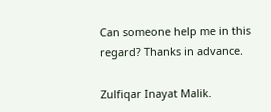Can someone help me in this regard? Thanks in advance.

Zulfiqar Inayat Malik.